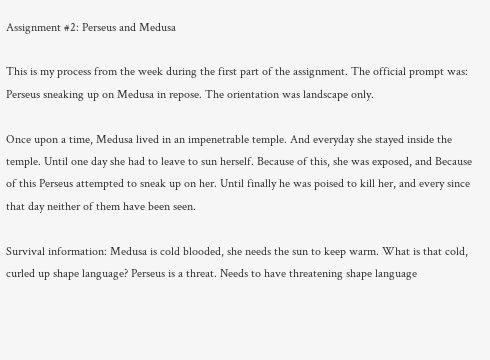Assignment #2: Perseus and Medusa

This is my process from the week during the first part of the assignment. The official prompt was: Perseus sneaking up on Medusa in repose. The orientation was landscape only.

Once upon a time, Medusa lived in an impenetrable temple. And everyday she stayed inside the temple. Until one day she had to leave to sun herself. Because of this, she was exposed, and Because of this Perseus attempted to sneak up on her. Until finally he was poised to kill her, and every since that day neither of them have been seen.

Survival information: Medusa is cold blooded, she needs the sun to keep warm. What is that cold, curled up shape language? Perseus is a threat. Needs to have threatening shape language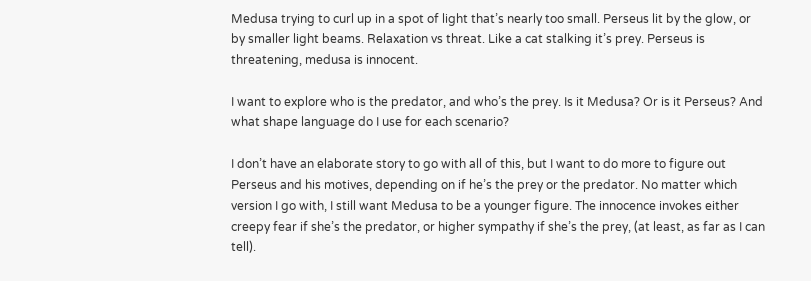Medusa trying to curl up in a spot of light that’s nearly too small. Perseus lit by the glow, or by smaller light beams. Relaxation vs threat. Like a cat stalking it’s prey. Perseus is threatening, medusa is innocent.

I want to explore who is the predator, and who’s the prey. Is it Medusa? Or is it Perseus? And what shape language do I use for each scenario?

I don’t have an elaborate story to go with all of this, but I want to do more to figure out Perseus and his motives, depending on if he’s the prey or the predator. No matter which version I go with, I still want Medusa to be a younger figure. The innocence invokes either creepy fear if she’s the predator, or higher sympathy if she’s the prey, (at least, as far as I can tell).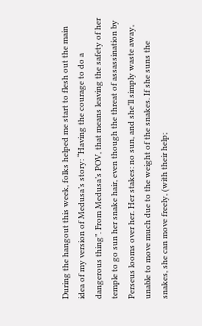During the hangout this week, folks helped me start to flesh out the main idea of my version of Medusa’s story: “Having the courage to do a dangerous thing”. From Medusa’s POV, that means leaving the safety of her temple to go sun her snake hair, even though the threat of assassination by Perseus looms over her. Her stakes: no sun, and she’ll simply waste away, unable to move much due to the weight of the snakes. If she suns the snakes, she can move freely, (with their help;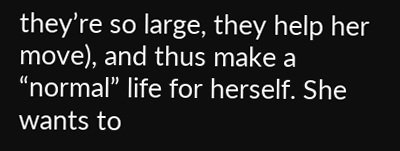they’re so large, they help her move), and thus make a “normal” life for herself. She wants to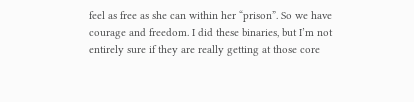feel as free as she can within her “prison”. So we have courage and freedom. I did these binaries, but I’m not entirely sure if they are really getting at those core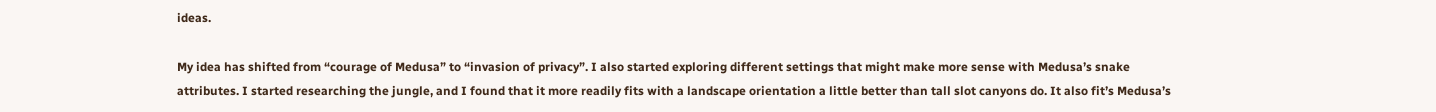ideas.

My idea has shifted from “courage of Medusa” to “invasion of privacy”. I also started exploring different settings that might make more sense with Medusa’s snake attributes. I started researching the jungle, and I found that it more readily fits with a landscape orientation a little better than tall slot canyons do. It also fit’s Medusa’s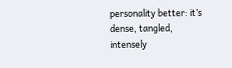personality better: it’s dense, tangled, intensely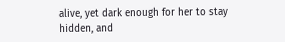alive, yet dark enough for her to stay hidden, and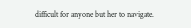difficult for anyone but her to navigate.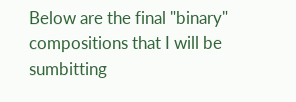Below are the final "binary" compositions that I will be sumbitting